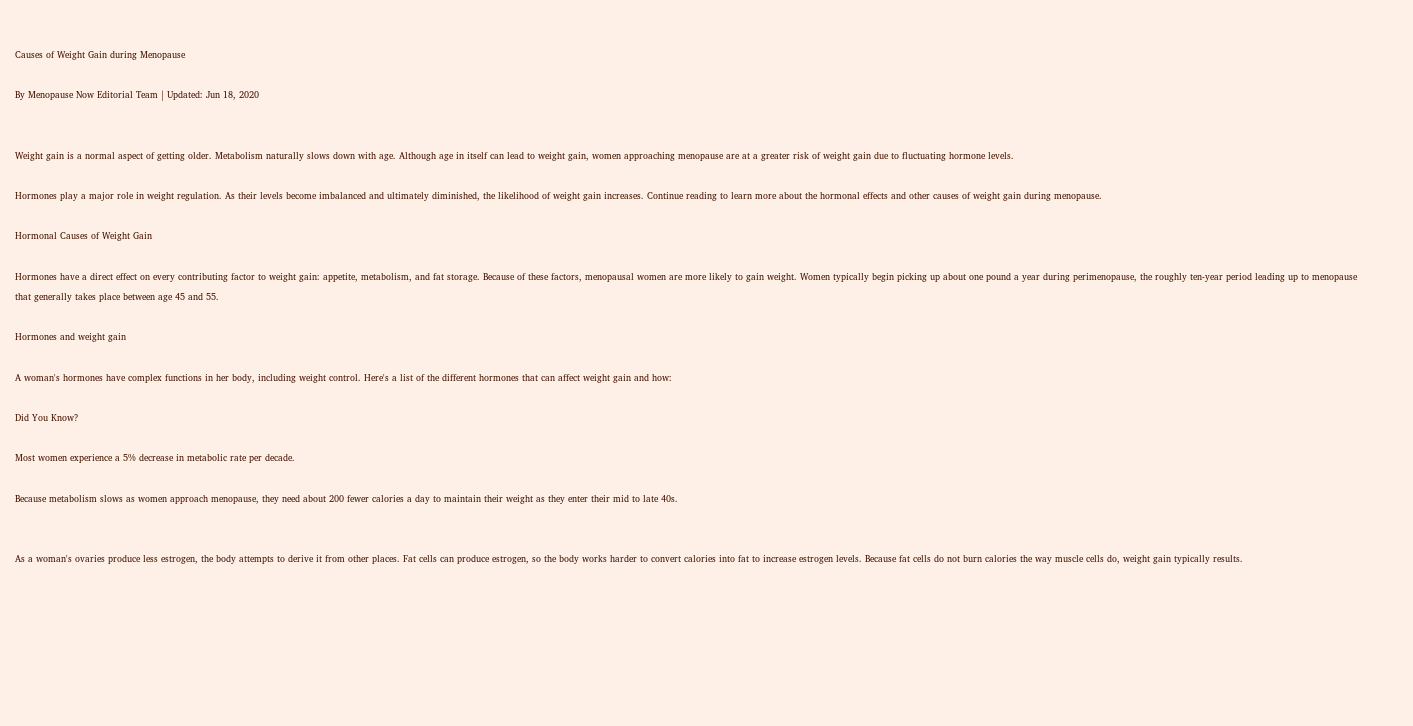Causes of Weight Gain during Menopause

By Menopause Now Editorial Team | Updated: Jun 18, 2020


Weight gain is a normal aspect of getting older. Metabolism naturally slows down with age. Although age in itself can lead to weight gain, women approaching menopause are at a greater risk of weight gain due to fluctuating hormone levels.

Hormones play a major role in weight regulation. As their levels become imbalanced and ultimately diminished, the likelihood of weight gain increases. Continue reading to learn more about the hormonal effects and other causes of weight gain during menopause.

Hormonal Causes of Weight Gain

Hormones have a direct effect on every contributing factor to weight gain: appetite, metabolism, and fat storage. Because of these factors, menopausal women are more likely to gain weight. Women typically begin picking up about one pound a year during perimenopause, the roughly ten-year period leading up to menopause that generally takes place between age 45 and 55.

Hormones and weight gain

A woman's hormones have complex functions in her body, including weight control. Here's a list of the different hormones that can affect weight gain and how:

Did You Know?

Most women experience a 5% decrease in metabolic rate per decade.

Because metabolism slows as women approach menopause, they need about 200 fewer calories a day to maintain their weight as they enter their mid to late 40s.


As a woman's ovaries produce less estrogen, the body attempts to derive it from other places. Fat cells can produce estrogen, so the body works harder to convert calories into fat to increase estrogen levels. Because fat cells do not burn calories the way muscle cells do, weight gain typically results.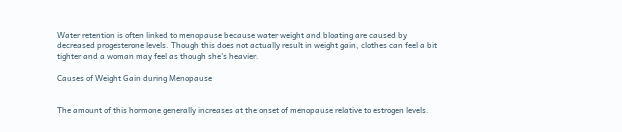Water retention is often linked to menopause because water weight and bloating are caused by decreased progesterone levels. Though this does not actually result in weight gain, clothes can feel a bit tighter and a woman may feel as though she's heavier.

Causes of Weight Gain during Menopause


The amount of this hormone generally increases at the onset of menopause relative to estrogen levels.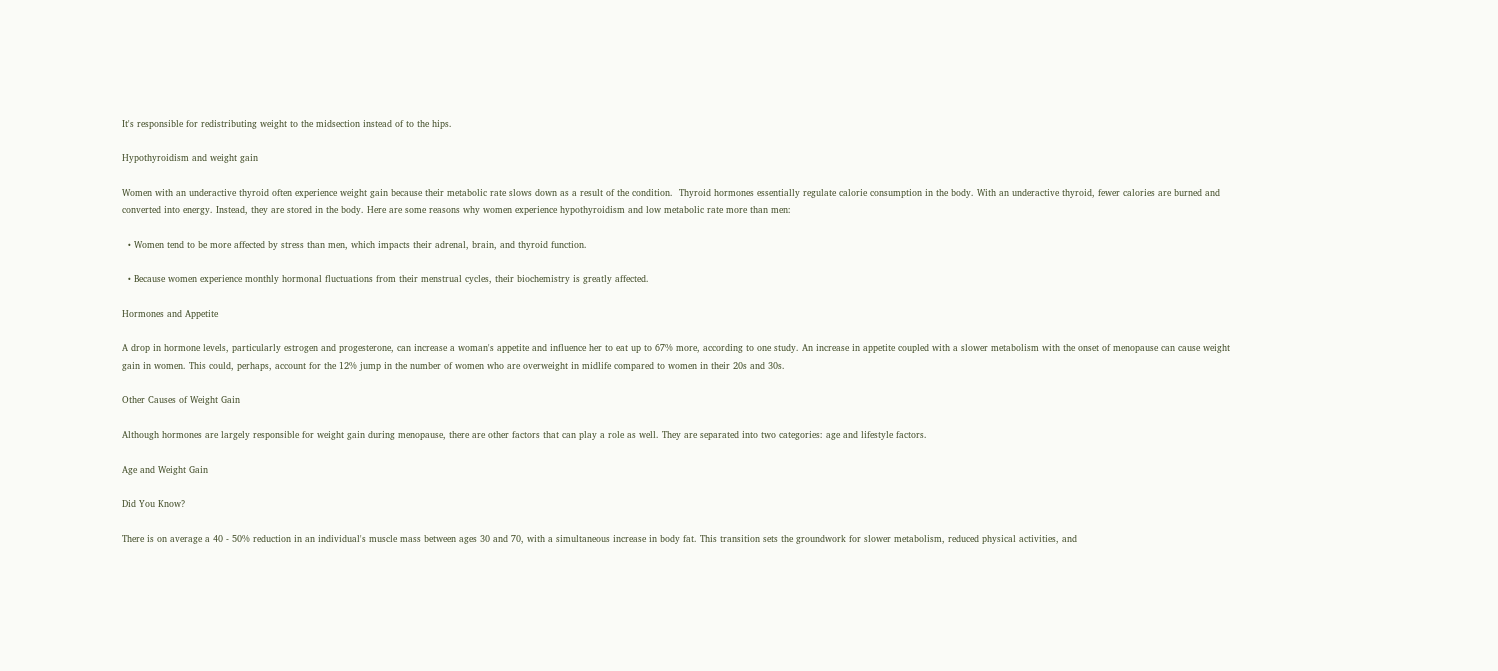It's responsible for redistributing weight to the midsection instead of to the hips.

Hypothyroidism and weight gain

Women with an underactive thyroid often experience weight gain because their metabolic rate slows down as a result of the condition.  Thyroid hormones essentially regulate calorie consumption in the body. With an underactive thyroid, fewer calories are burned and converted into energy. Instead, they are stored in the body. Here are some reasons why women experience hypothyroidism and low metabolic rate more than men:

  • Women tend to be more affected by stress than men, which impacts their adrenal, brain, and thyroid function.

  • Because women experience monthly hormonal fluctuations from their menstrual cycles, their biochemistry is greatly affected.

Hormones and Appetite

A drop in hormone levels, particularly estrogen and progesterone, can increase a woman's appetite and influence her to eat up to 67% more, according to one study. An increase in appetite coupled with a slower metabolism with the onset of menopause can cause weight gain in women. This could, perhaps, account for the 12% jump in the number of women who are overweight in midlife compared to women in their 20s and 30s.

Other Causes of Weight Gain

Although hormones are largely responsible for weight gain during menopause, there are other factors that can play a role as well. They are separated into two categories: age and lifestyle factors.

Age and Weight Gain

Did You Know?

There is on average a 40 - 50% reduction in an individual's muscle mass between ages 30 and 70, with a simultaneous increase in body fat. This transition sets the groundwork for slower metabolism, reduced physical activities, and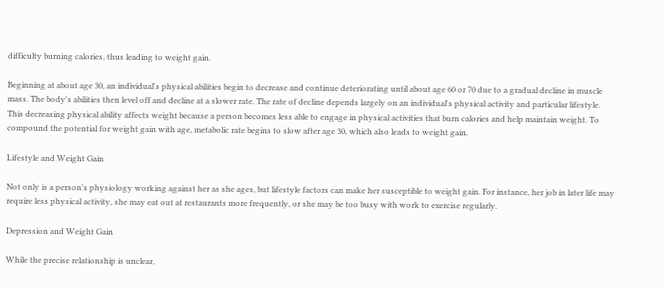difficulty burning calories, thus leading to weight gain.

Beginning at about age 30, an individual's physical abilities begin to decrease and continue deteriorating until about age 60 or 70 due to a gradual decline in muscle mass. The body's abilities then level off and decline at a slower rate. The rate of decline depends largely on an individual's physical activity and particular lifestyle. This decreasing physical ability affects weight because a person becomes less able to engage in physical activities that burn calories and help maintain weight. To compound the potential for weight gain with age, metabolic rate begins to slow after age 30, which also leads to weight gain.

Lifestyle and Weight Gain

Not only is a person's physiology working against her as she ages, but lifestyle factors can make her susceptible to weight gain. For instance, her job in later life may require less physical activity, she may eat out at restaurants more frequently, or she may be too busy with work to exercise regularly.

Depression and Weight Gain

While the precise relationship is unclear,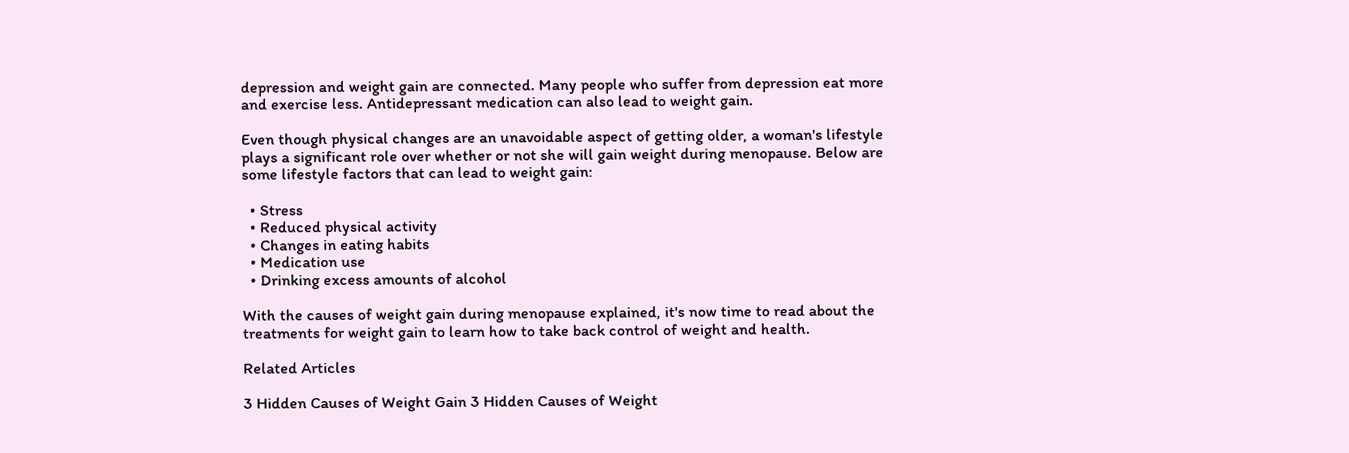depression and weight gain are connected. Many people who suffer from depression eat more and exercise less. Antidepressant medication can also lead to weight gain.

Even though physical changes are an unavoidable aspect of getting older, a woman's lifestyle plays a significant role over whether or not she will gain weight during menopause. Below are some lifestyle factors that can lead to weight gain:

  • Stress
  • Reduced physical activity
  • Changes in eating habits
  • Medication use
  • Drinking excess amounts of alcohol

With the causes of weight gain during menopause explained, it's now time to read about the treatments for weight gain to learn how to take back control of weight and health.

Related Articles

3 Hidden Causes of Weight Gain 3 Hidden Causes of Weight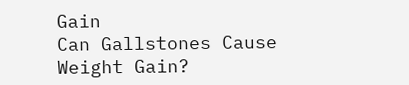Gain
Can Gallstones Cause Weight Gain?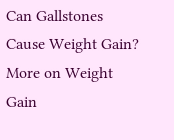Can Gallstones Cause Weight Gain?
More on Weight Gain